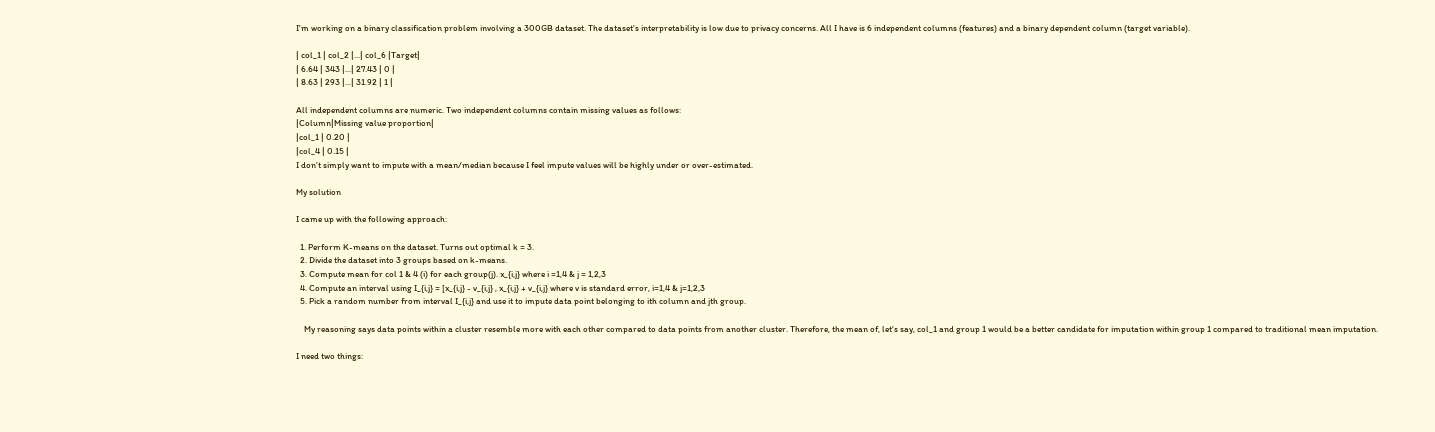I'm working on a binary classification problem involving a 300GB dataset. The dataset's interpretability is low due to privacy concerns. All I have is 6 independent columns (features) and a binary dependent column (target variable).

| col_1 | col_2 |...| col_6 |Target|
| 6.64 | 343 |...| 27.43 | 0 |
| 8.63 | 293 |...| 31.92 | 1 |

All independent columns are numeric. Two independent columns contain missing values as follows:
|Column|Missing value proportion|
|col_1 | 0.20 |
|col_4 | 0.15 |
I don't simply want to impute with a mean/median because I feel impute values will be highly under or over-estimated.

My solution

I came up with the following approach:

  1. Perform K-means on the dataset. Turns out optimal k = 3.
  2. Divide the dataset into 3 groups based on k-means.
  3. Compute mean for col 1 & 4 (i) for each group(j). x_{i,j} where i =1,4 & j = 1,2,3
  4. Compute an interval using I_{i,j} = [x_{i,j} - v_{i,j} , x_{i,j} + v_{i,j} where v is standard error, i=1,4 & j=1,2,3
  5. Pick a random number from interval I_{i,j} and use it to impute data point belonging to ith column and jth group.

    My reasoning says data points within a cluster resemble more with each other compared to data points from another cluster. Therefore, the mean of, let's say, col_1 and group 1 would be a better candidate for imputation within group 1 compared to traditional mean imputation.

I need two things: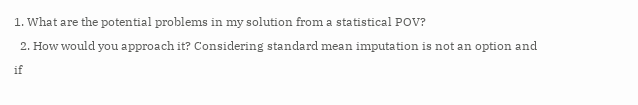1. What are the potential problems in my solution from a statistical POV?
  2. How would you approach it? Considering standard mean imputation is not an option and if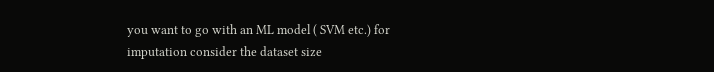you want to go with an ML model ( SVM etc.) for imputation consider the dataset size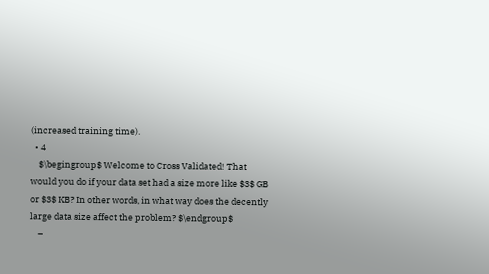(increased training time).
  • 4
    $\begingroup$ Welcome to Cross Validated! That would you do if your data set had a size more like $3$ GB or $3$ KB? In other words, in what way does the decently large data size affect the problem? $\endgroup$
    –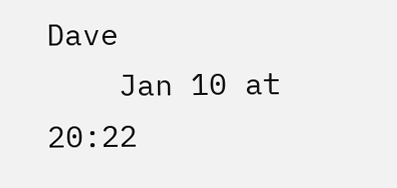Dave
    Jan 10 at 20:22